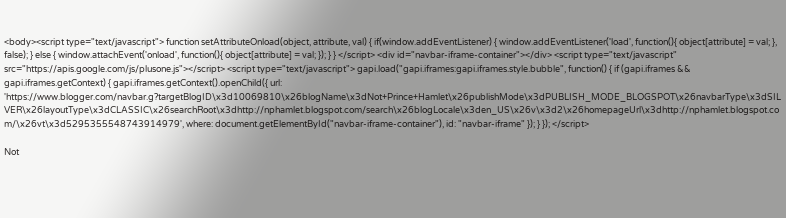<body><script type="text/javascript"> function setAttributeOnload(object, attribute, val) { if(window.addEventListener) { window.addEventListener('load', function(){ object[attribute] = val; }, false); } else { window.attachEvent('onload', function(){ object[attribute] = val; }); } } </script> <div id="navbar-iframe-container"></div> <script type="text/javascript" src="https://apis.google.com/js/plusone.js"></script> <script type="text/javascript"> gapi.load("gapi.iframes:gapi.iframes.style.bubble", function() { if (gapi.iframes && gapi.iframes.getContext) { gapi.iframes.getContext().openChild({ url: 'https://www.blogger.com/navbar.g?targetBlogID\x3d10069810\x26blogName\x3dNot+Prince+Hamlet\x26publishMode\x3dPUBLISH_MODE_BLOGSPOT\x26navbarType\x3dSILVER\x26layoutType\x3dCLASSIC\x26searchRoot\x3dhttp://nphamlet.blogspot.com/search\x26blogLocale\x3den_US\x26v\x3d2\x26homepageUrl\x3dhttp://nphamlet.blogspot.com/\x26vt\x3d5295355548743914979', where: document.getElementById("navbar-iframe-container"), id: "navbar-iframe" }); } }); </script>

Not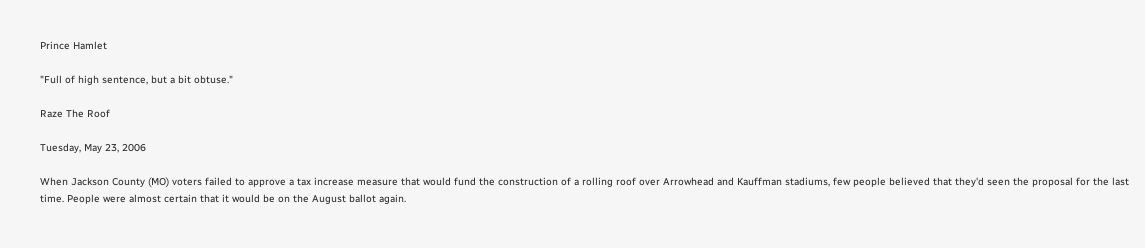Prince Hamlet

"Full of high sentence, but a bit obtuse."

Raze The Roof

Tuesday, May 23, 2006

When Jackson County (MO) voters failed to approve a tax increase measure that would fund the construction of a rolling roof over Arrowhead and Kauffman stadiums, few people believed that they'd seen the proposal for the last time. People were almost certain that it would be on the August ballot again.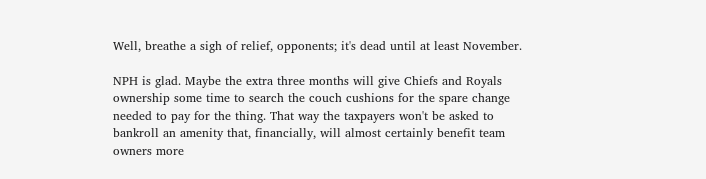Well, breathe a sigh of relief, opponents; it's dead until at least November.

NPH is glad. Maybe the extra three months will give Chiefs and Royals ownership some time to search the couch cushions for the spare change needed to pay for the thing. That way the taxpayers won't be asked to bankroll an amenity that, financially, will almost certainly benefit team owners more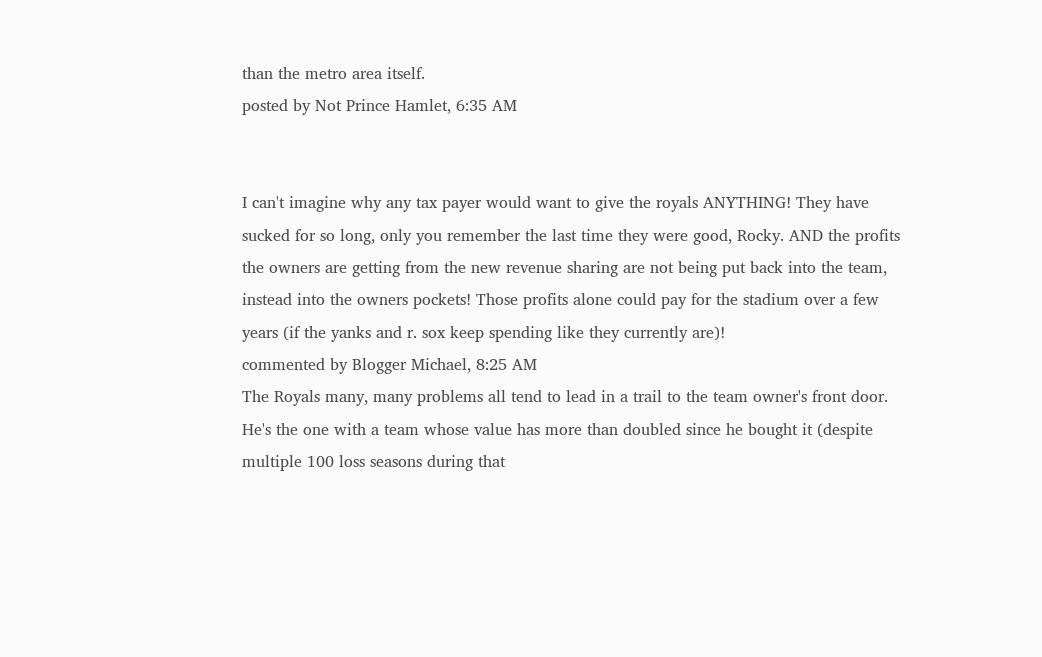than the metro area itself.
posted by Not Prince Hamlet, 6:35 AM


I can't imagine why any tax payer would want to give the royals ANYTHING! They have sucked for so long, only you remember the last time they were good, Rocky. AND the profits the owners are getting from the new revenue sharing are not being put back into the team, instead into the owners pockets! Those profits alone could pay for the stadium over a few years (if the yanks and r. sox keep spending like they currently are)!
commented by Blogger Michael, 8:25 AM
The Royals many, many problems all tend to lead in a trail to the team owner's front door. He's the one with a team whose value has more than doubled since he bought it (despite multiple 100 loss seasons during that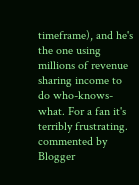timeframe), and he's the one using millions of revenue sharing income to do who-knows-what. For a fan it's terribly frustrating.
commented by Blogger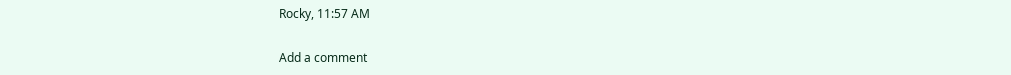Rocky, 11:57 AM

Add a comment